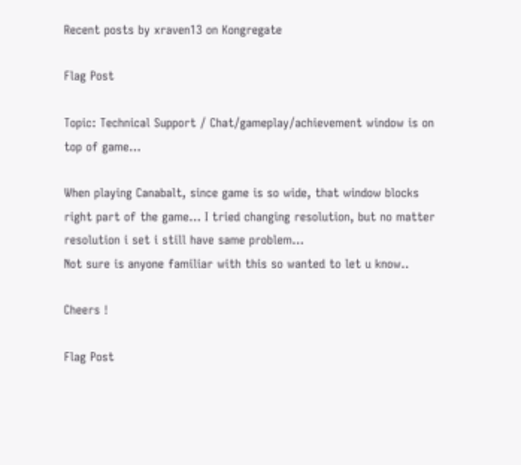Recent posts by xraven13 on Kongregate

Flag Post

Topic: Technical Support / Chat/gameplay/achievement window is on top of game...

When playing Canabalt, since game is so wide, that window blocks right part of the game… I tried changing resolution, but no matter resolution i set i still have same problem…
Not sure is anyone familiar with this so wanted to let u know..

Cheers !

Flag Post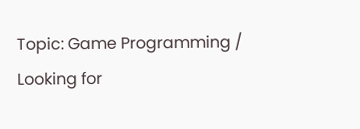Topic: Game Programming / Looking for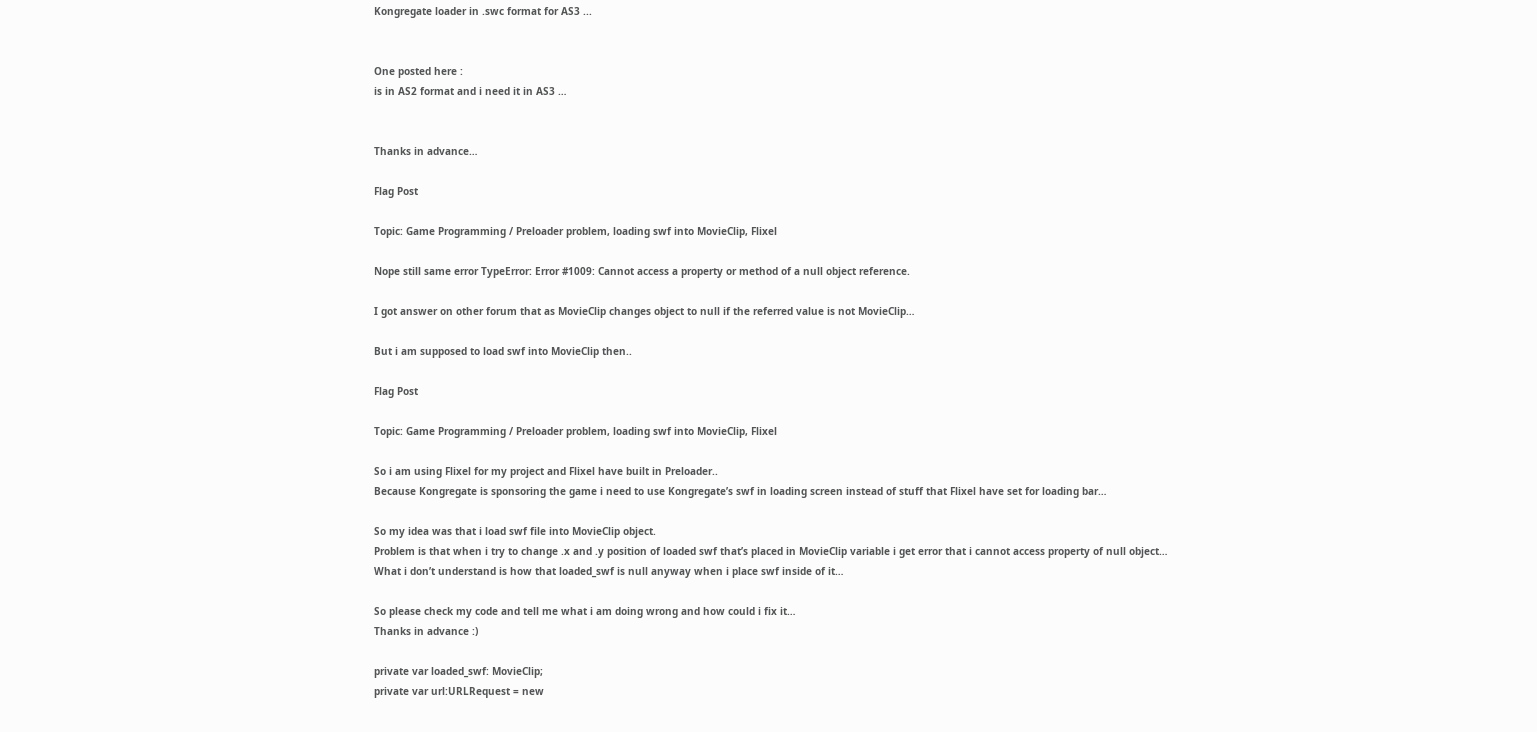Kongregate loader in .swc format for AS3 ...


One posted here :
is in AS2 format and i need it in AS3 …


Thanks in advance…

Flag Post

Topic: Game Programming / Preloader problem, loading swf into MovieClip, Flixel

Nope still same error TypeError: Error #1009: Cannot access a property or method of a null object reference.

I got answer on other forum that as MovieClip changes object to null if the referred value is not MovieClip…

But i am supposed to load swf into MovieClip then..

Flag Post

Topic: Game Programming / Preloader problem, loading swf into MovieClip, Flixel

So i am using Flixel for my project and Flixel have built in Preloader..
Because Kongregate is sponsoring the game i need to use Kongregate’s swf in loading screen instead of stuff that Flixel have set for loading bar…

So my idea was that i load swf file into MovieClip object.
Problem is that when i try to change .x and .y position of loaded swf that’s placed in MovieClip variable i get error that i cannot access property of null object…
What i don’t understand is how that loaded_swf is null anyway when i place swf inside of it…

So please check my code and tell me what i am doing wrong and how could i fix it…
Thanks in advance :)

private var loaded_swf: MovieClip;
private var url:URLRequest = new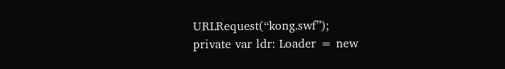URLRequest(“kong.swf”);
private var ldr: Loader = new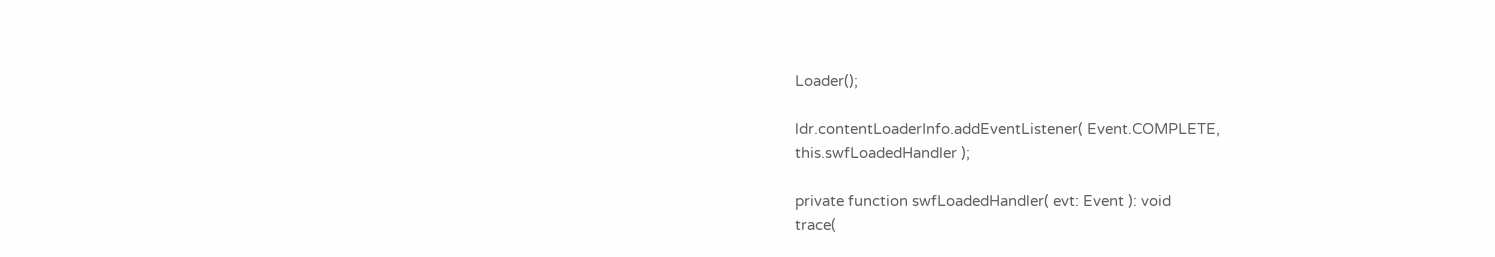Loader();

ldr.contentLoaderInfo.addEventListener( Event.COMPLETE,
this.swfLoadedHandler );

private function swfLoadedHandler( evt: Event ): void
trace(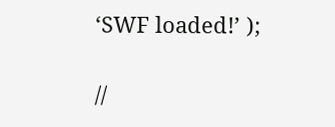‘SWF loaded!’ );

//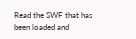Read the SWF that has been loaded and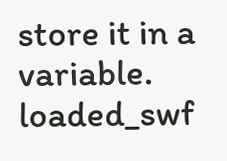store it in a variable.
loaded_swf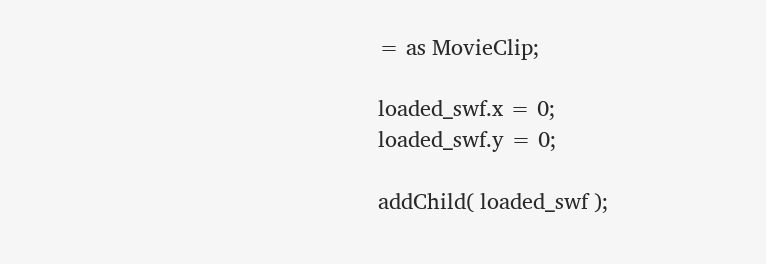= as MovieClip;

loaded_swf.x = 0;
loaded_swf.y = 0;

addChild( loaded_swf );